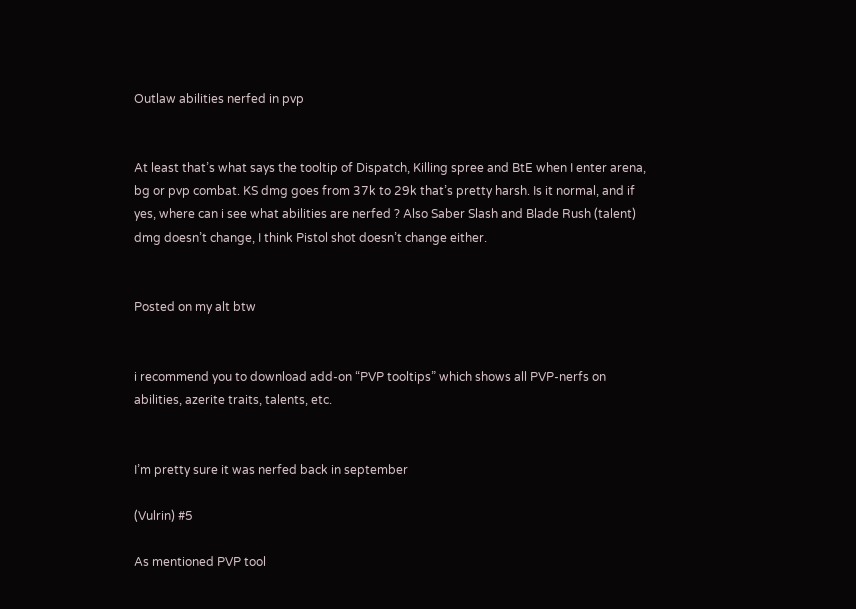Outlaw abilities nerfed in pvp


At least that’s what says the tooltip of Dispatch, Killing spree and BtE when I enter arena, bg or pvp combat. KS dmg goes from 37k to 29k that’s pretty harsh. Is it normal, and if yes, where can i see what abilities are nerfed ? Also Saber Slash and Blade Rush (talent) dmg doesn’t change, I think Pistol shot doesn’t change either.


Posted on my alt btw


i recommend you to download add-on “PVP tooltips” which shows all PVP-nerfs on abilities, azerite traits, talents, etc.


I’m pretty sure it was nerfed back in september

(Vulrin) #5

As mentioned PVP tool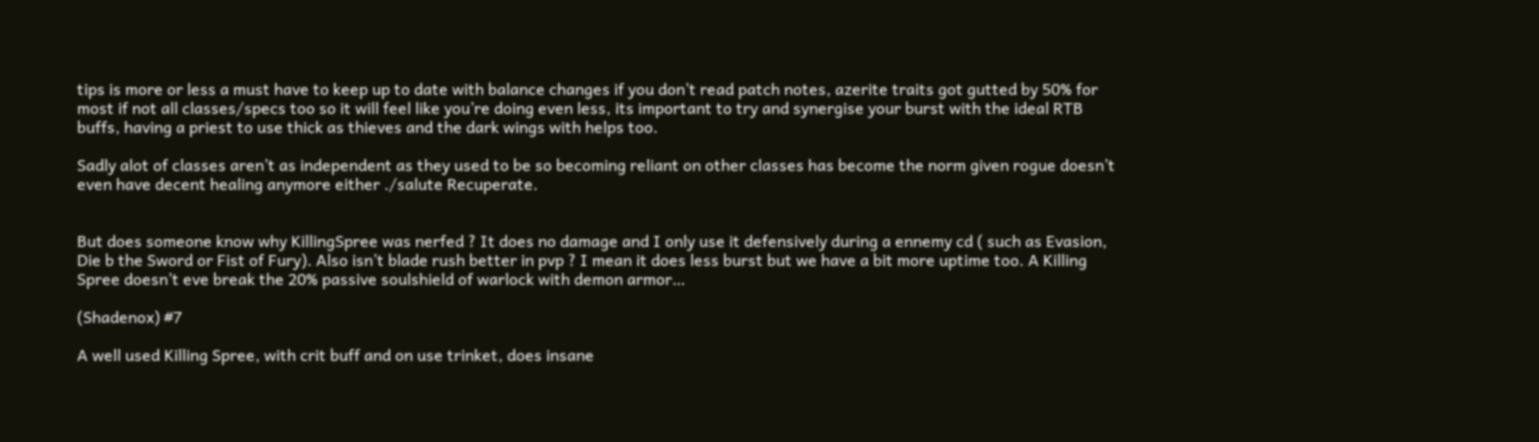tips is more or less a must have to keep up to date with balance changes if you don’t read patch notes, azerite traits got gutted by 50% for most if not all classes/specs too so it will feel like you’re doing even less, its important to try and synergise your burst with the ideal RTB buffs, having a priest to use thick as thieves and the dark wings with helps too.

Sadly alot of classes aren’t as independent as they used to be so becoming reliant on other classes has become the norm given rogue doesn’t even have decent healing anymore either ./salute Recuperate.


But does someone know why KillingSpree was nerfed ? It does no damage and I only use it defensively during a ennemy cd ( such as Evasion, Die b the Sword or Fist of Fury). Also isn’t blade rush better in pvp ? I mean it does less burst but we have a bit more uptime too. A Killing Spree doesn’t eve break the 20% passive soulshield of warlock with demon armor…

(Shadenox) #7

A well used Killing Spree, with crit buff and on use trinket, does insane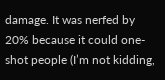damage. It was nerfed by 20% because it could one-shot people (I’m not kidding,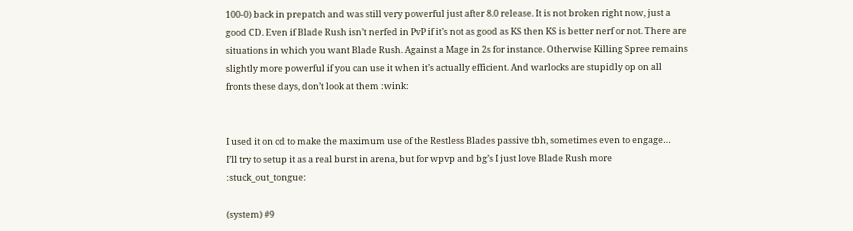100-0) back in prepatch and was still very powerful just after 8.0 release. It is not broken right now, just a good CD. Even if Blade Rush isn’t nerfed in PvP if it’s not as good as KS then KS is better nerf or not. There are situations in which you want Blade Rush. Against a Mage in 2s for instance. Otherwise Killing Spree remains slightly more powerful if you can use it when it’s actually efficient. And warlocks are stupidly op on all fronts these days, don’t look at them :wink:


I used it on cd to make the maximum use of the Restless Blades passive tbh, sometimes even to engage…
I’ll try to setup it as a real burst in arena, but for wpvp and bg’s I just love Blade Rush more :stuck_out_tongue:

(system) #9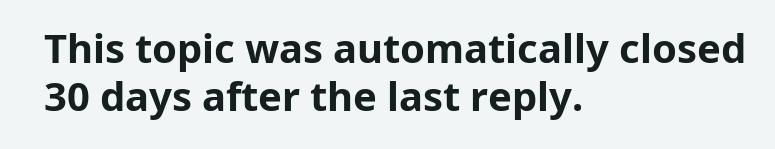This topic was automatically closed 30 days after the last reply.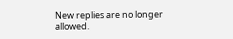New replies are no longer allowed.